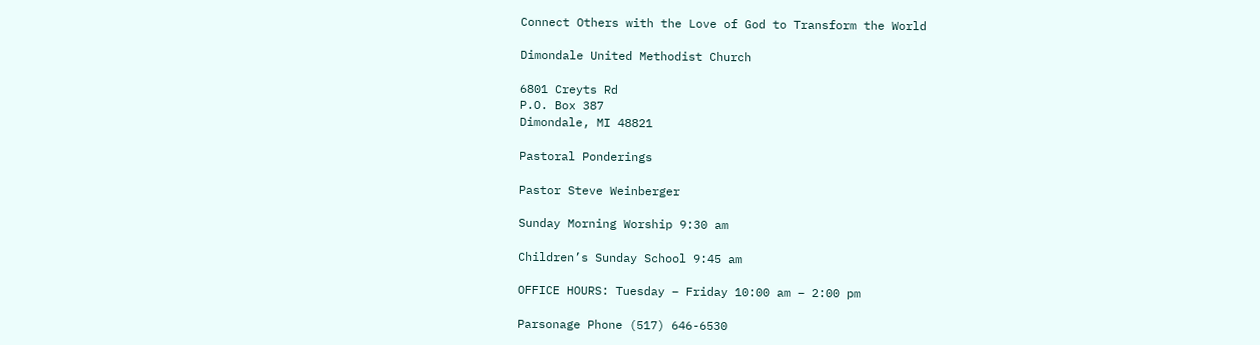Connect Others with the Love of God to Transform the World

Dimondale United Methodist Church

6801 Creyts Rd
P.O. Box 387
Dimondale, MI 48821

Pastoral Ponderings

Pastor Steve Weinberger

Sunday Morning Worship 9:30 am

Children’s Sunday School 9:45 am

OFFICE HOURS: Tuesday – Friday 10:00 am – 2:00 pm

Parsonage Phone (517) 646-6530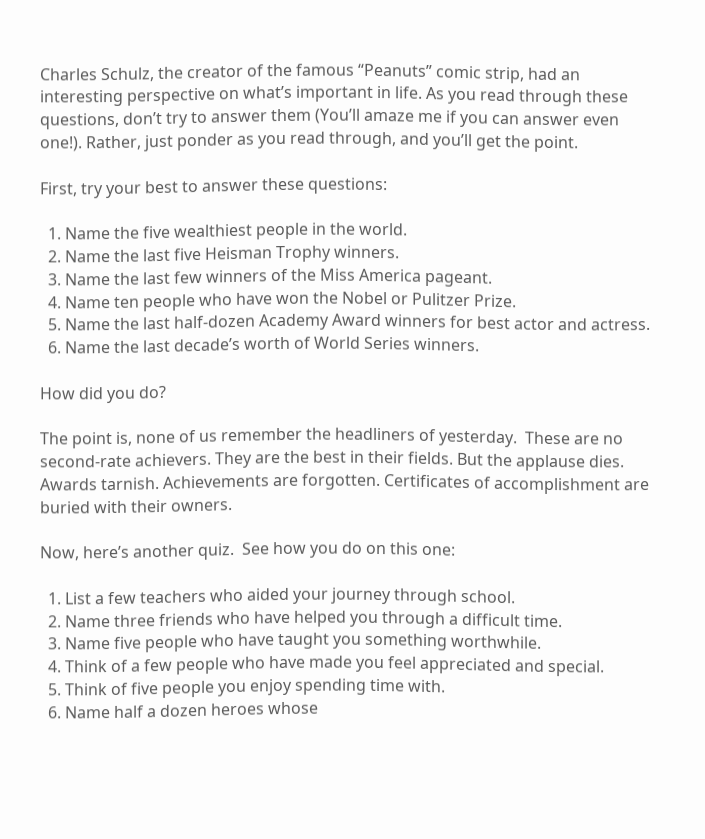Charles Schulz, the creator of the famous “Peanuts” comic strip, had an interesting perspective on what’s important in life. As you read through these questions, don’t try to answer them (You’ll amaze me if you can answer even one!). Rather, just ponder as you read through, and you’ll get the point.

First, try your best to answer these questions:

  1. Name the five wealthiest people in the world.
  2. Name the last five Heisman Trophy winners.
  3. Name the last few winners of the Miss America pageant.
  4. Name ten people who have won the Nobel or Pulitzer Prize.
  5. Name the last half-dozen Academy Award winners for best actor and actress.
  6. Name the last decade’s worth of World Series winners.

How did you do?

The point is, none of us remember the headliners of yesterday.  These are no second-rate achievers. They are the best in their fields. But the applause dies. Awards tarnish. Achievements are forgotten. Certificates of accomplishment are buried with their owners.

Now, here’s another quiz.  See how you do on this one:

  1. List a few teachers who aided your journey through school.
  2. Name three friends who have helped you through a difficult time.
  3. Name five people who have taught you something worthwhile.
  4. Think of a few people who have made you feel appreciated and special.
  5. Think of five people you enjoy spending time with.
  6. Name half a dozen heroes whose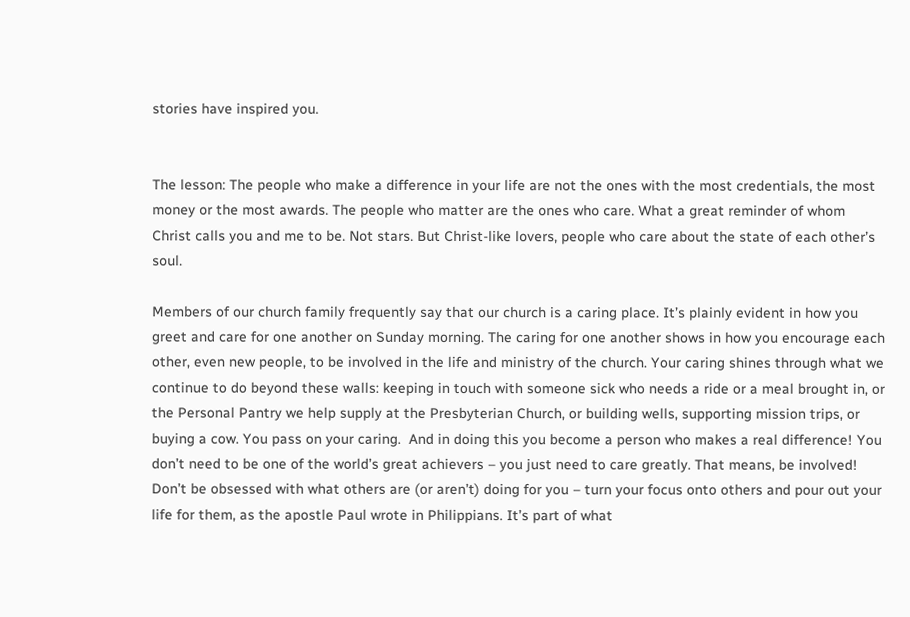stories have inspired you.


The lesson: The people who make a difference in your life are not the ones with the most credentials, the most money or the most awards. The people who matter are the ones who care. What a great reminder of whom Christ calls you and me to be. Not stars. But Christ-like lovers, people who care about the state of each other’s soul.

Members of our church family frequently say that our church is a caring place. It’s plainly evident in how you greet and care for one another on Sunday morning. The caring for one another shows in how you encourage each other, even new people, to be involved in the life and ministry of the church. Your caring shines through what we continue to do beyond these walls: keeping in touch with someone sick who needs a ride or a meal brought in, or the Personal Pantry we help supply at the Presbyterian Church, or building wells, supporting mission trips, or buying a cow. You pass on your caring.  And in doing this you become a person who makes a real difference! You don’t need to be one of the world’s great achievers – you just need to care greatly. That means, be involved! Don’t be obsessed with what others are (or aren’t) doing for you – turn your focus onto others and pour out your life for them, as the apostle Paul wrote in Philippians. It’s part of what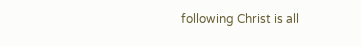following Christ is all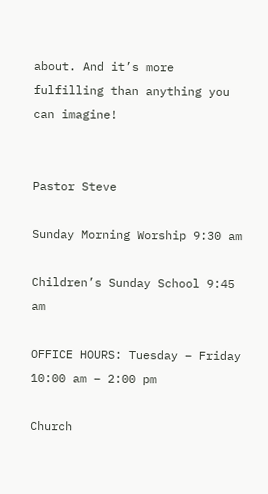about. And it’s more fulfilling than anything you can imagine!


Pastor Steve

Sunday Morning Worship 9:30 am

Children’s Sunday School 9:45 am

OFFICE HOURS: Tuesday – Friday 10:00 am – 2:00 pm

Church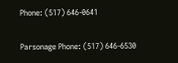Phone: (517) 646-0641

Parsonage Phone: (517) 646-6530